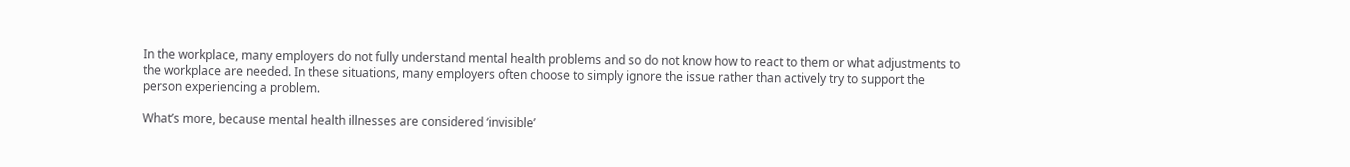In the workplace, many employers do not fully understand mental health problems and so do not know how to react to them or what adjustments to the workplace are needed. In these situations, many employers often choose to simply ignore the issue rather than actively try to support the person experiencing a problem.

What’s more, because mental health illnesses are considered ‘invisible’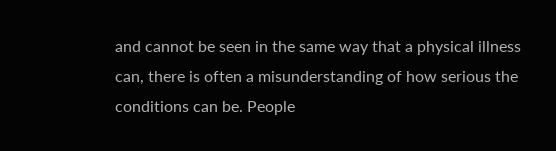and cannot be seen in the same way that a physical illness can, there is often a misunderstanding of how serious the conditions can be. People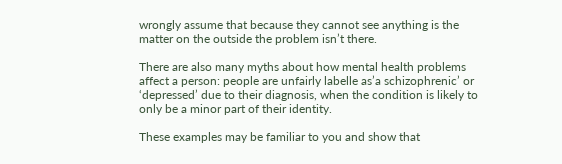wrongly assume that because they cannot see anything is the matter on the outside the problem isn’t there.

There are also many myths about how mental health problems affect a person: people are unfairly labelle as’a schizophrenic’ or ‘depressed’ due to their diagnosis, when the condition is likely to only be a minor part of their identity.

These examples may be familiar to you and show that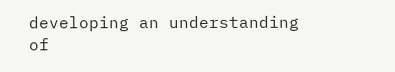developing an understanding of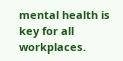mental health is key for all workplaces.